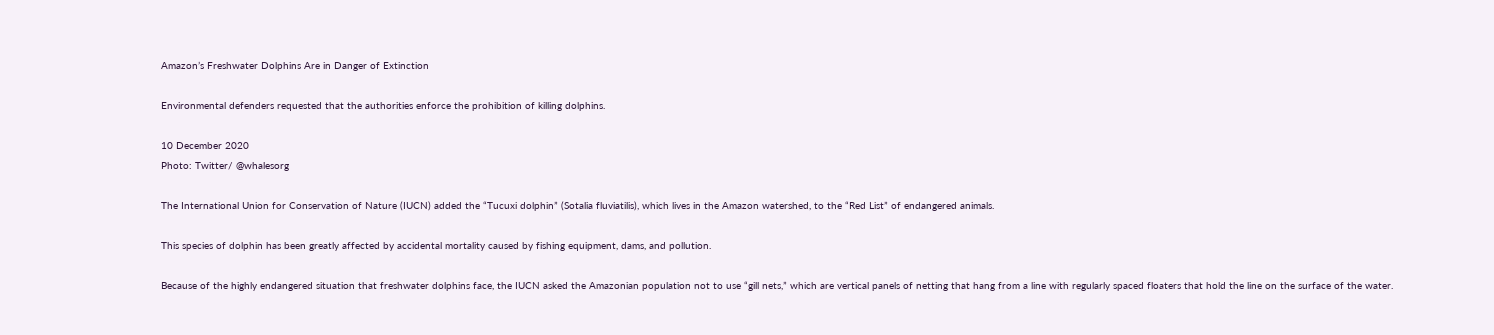Amazon’s Freshwater Dolphins Are in Danger of Extinction

Environmental defenders requested that the authorities enforce the prohibition of killing dolphins.

10 December 2020
Photo: Twitter/ @whalesorg

The International Union for Conservation of Nature (IUCN) added the “Tucuxi dolphin” (Sotalia fluviatilis), which lives in the Amazon watershed, to the “Red List” of endangered animals.

This species of dolphin has been greatly affected by accidental mortality caused by fishing equipment, dams, and pollution.

Because of the highly endangered situation that freshwater dolphins face, the IUCN asked the Amazonian population not to use “gill nets,” which are vertical panels of netting that hang from a line with regularly spaced floaters that hold the line on the surface of the water.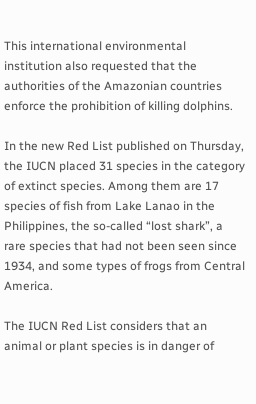This international environmental institution also requested that the authorities of the Amazonian countries enforce the prohibition of killing dolphins.

In the new Red List published on Thursday, the IUCN placed 31 species in the category of extinct species. Among them are 17 species of fish from Lake Lanao in the Philippines, the so-called “lost shark”, a rare species that had not been seen since 1934, and some types of frogs from Central America.

The IUCN Red List considers that an animal or plant species is in danger of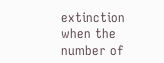extinction when the number of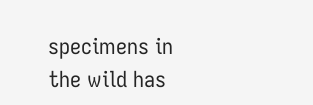specimens in the wild has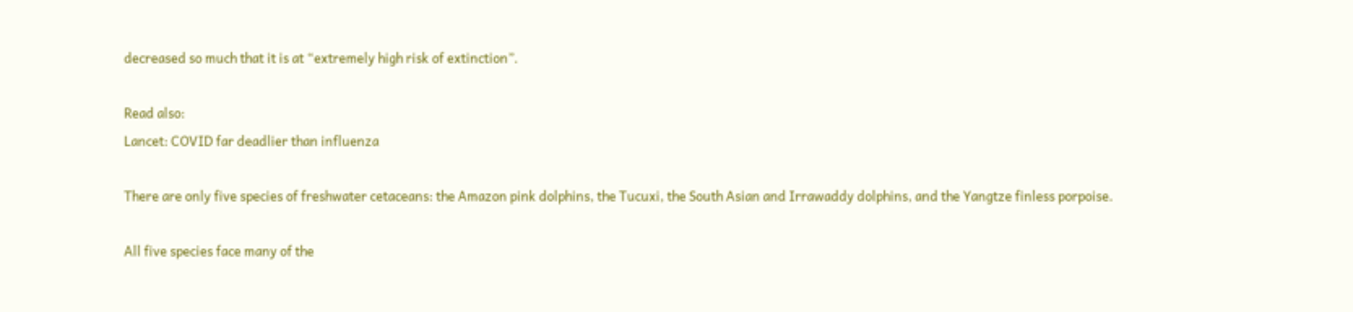decreased so much that it is at “extremely high risk of extinction”.

Read also:
Lancet: COVID far deadlier than influenza

There are only five species of freshwater cetaceans: the Amazon pink dolphins, the Tucuxi, the South Asian and Irrawaddy dolphins, and the Yangtze finless porpoise.

All five species face many of the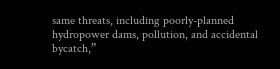same threats, including poorly-planned hydropower dams, pollution, and accidental bycatch,”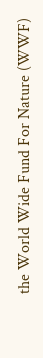the World Wide Fund For Nature (WWF)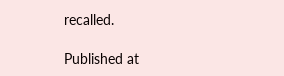recalled.

Published at